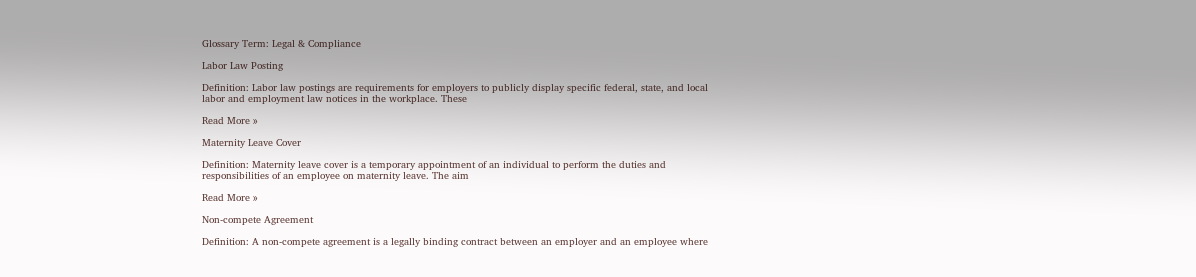Glossary Term: Legal & Compliance

Labor Law Posting

Definition: Labor law postings are requirements for employers to publicly display specific federal, state, and local labor and employment law notices in the workplace. These

Read More »

Maternity Leave Cover

Definition: Maternity leave cover is a temporary appointment of an individual to perform the duties and responsibilities of an employee on maternity leave. The aim

Read More »

Non-compete Agreement

Definition: A non-compete agreement is a legally binding contract between an employer and an employee where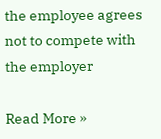the employee agrees not to compete with the employer

Read More »